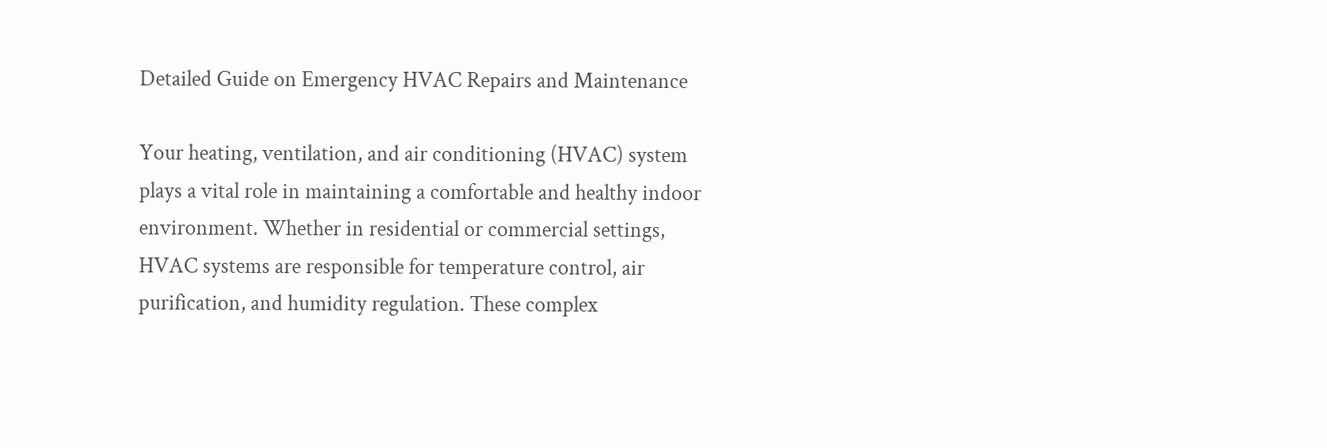Detailed Guide on Emergency HVAC Repairs and Maintenance

Your heating, ventilation, and air conditioning (HVAC) system plays a vital role in maintaining a comfortable and healthy indoor environment. Whether in residential or commercial settings, HVAC systems are responsible for temperature control, air purification, and humidity regulation. These complex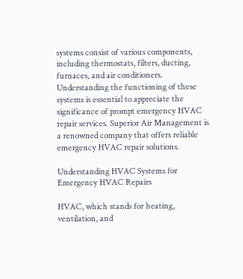systems consist of various components, including thermostats, filters, ducting, furnaces, and air conditioners. Understanding the functioning of these systems is essential to appreciate the significance of prompt emergency HVAC repair services. Superior Air Management is a renowned company that offers reliable emergency HVAC repair solutions.

Understanding HVAC Systems for Emergency HVAC Repairs

HVAC, which stands for heating, ventilation, and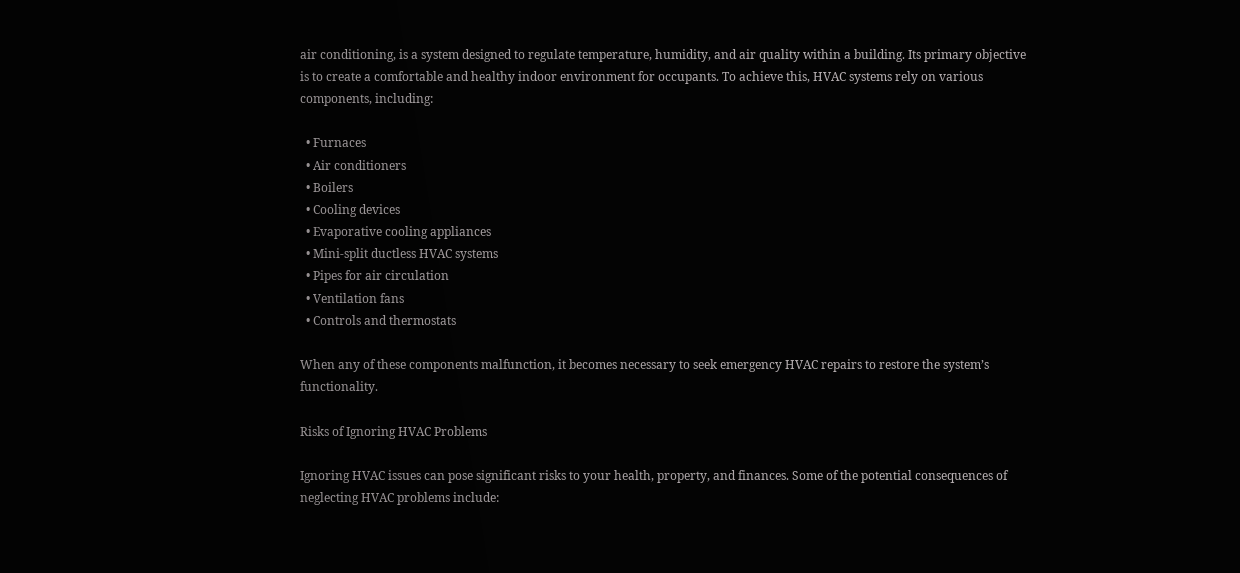air conditioning, is a system designed to regulate temperature, humidity, and air quality within a building. Its primary objective is to create a comfortable and healthy indoor environment for occupants. To achieve this, HVAC systems rely on various components, including:

  • Furnaces
  • Air conditioners
  • Boilers
  • Cooling devices
  • Evaporative cooling appliances
  • Mini-split ductless HVAC systems
  • Pipes for air circulation
  • Ventilation fans
  • Controls and thermostats

When any of these components malfunction, it becomes necessary to seek emergency HVAC repairs to restore the system’s functionality.

Risks of Ignoring HVAC Problems

Ignoring HVAC issues can pose significant risks to your health, property, and finances. Some of the potential consequences of neglecting HVAC problems include: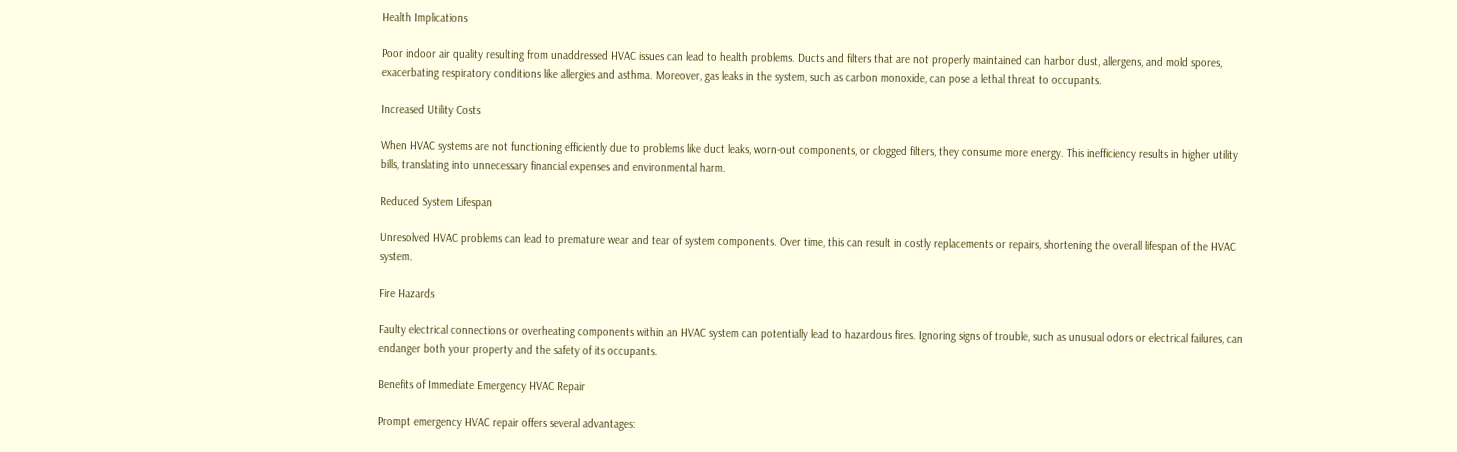Health Implications

Poor indoor air quality resulting from unaddressed HVAC issues can lead to health problems. Ducts and filters that are not properly maintained can harbor dust, allergens, and mold spores, exacerbating respiratory conditions like allergies and asthma. Moreover, gas leaks in the system, such as carbon monoxide, can pose a lethal threat to occupants.

Increased Utility Costs

When HVAC systems are not functioning efficiently due to problems like duct leaks, worn-out components, or clogged filters, they consume more energy. This inefficiency results in higher utility bills, translating into unnecessary financial expenses and environmental harm.

Reduced System Lifespan

Unresolved HVAC problems can lead to premature wear and tear of system components. Over time, this can result in costly replacements or repairs, shortening the overall lifespan of the HVAC system.

Fire Hazards

Faulty electrical connections or overheating components within an HVAC system can potentially lead to hazardous fires. Ignoring signs of trouble, such as unusual odors or electrical failures, can endanger both your property and the safety of its occupants.

Benefits of Immediate Emergency HVAC Repair

Prompt emergency HVAC repair offers several advantages: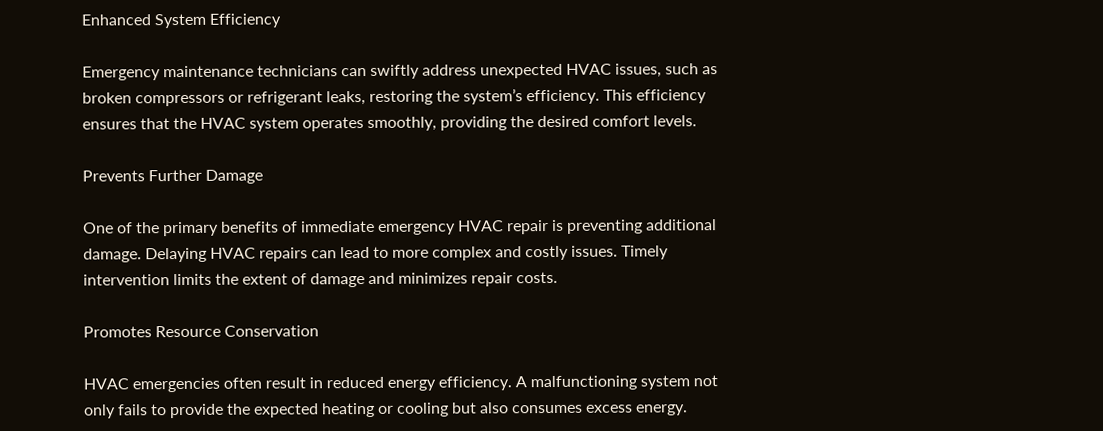Enhanced System Efficiency

Emergency maintenance technicians can swiftly address unexpected HVAC issues, such as broken compressors or refrigerant leaks, restoring the system’s efficiency. This efficiency ensures that the HVAC system operates smoothly, providing the desired comfort levels.

Prevents Further Damage

One of the primary benefits of immediate emergency HVAC repair is preventing additional damage. Delaying HVAC repairs can lead to more complex and costly issues. Timely intervention limits the extent of damage and minimizes repair costs.

Promotes Resource Conservation

HVAC emergencies often result in reduced energy efficiency. A malfunctioning system not only fails to provide the expected heating or cooling but also consumes excess energy.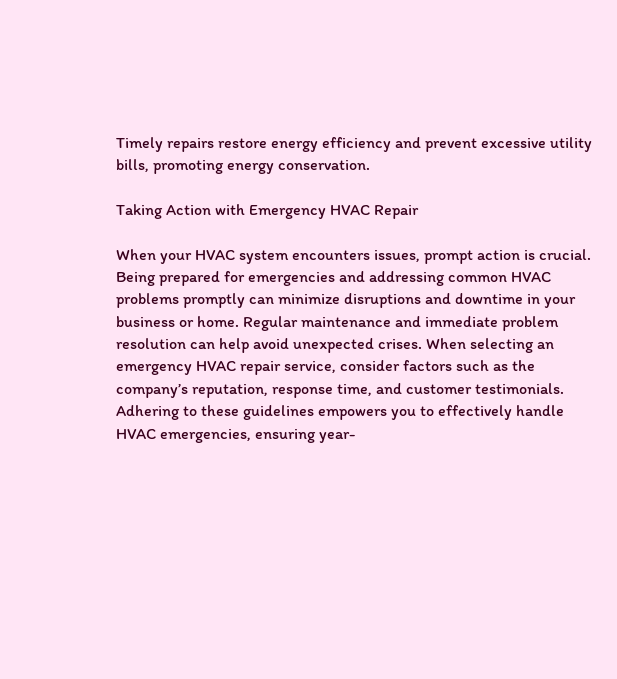Timely repairs restore energy efficiency and prevent excessive utility bills, promoting energy conservation.

Taking Action with Emergency HVAC Repair

When your HVAC system encounters issues, prompt action is crucial. Being prepared for emergencies and addressing common HVAC problems promptly can minimize disruptions and downtime in your business or home. Regular maintenance and immediate problem resolution can help avoid unexpected crises. When selecting an emergency HVAC repair service, consider factors such as the company’s reputation, response time, and customer testimonials. Adhering to these guidelines empowers you to effectively handle HVAC emergencies, ensuring year-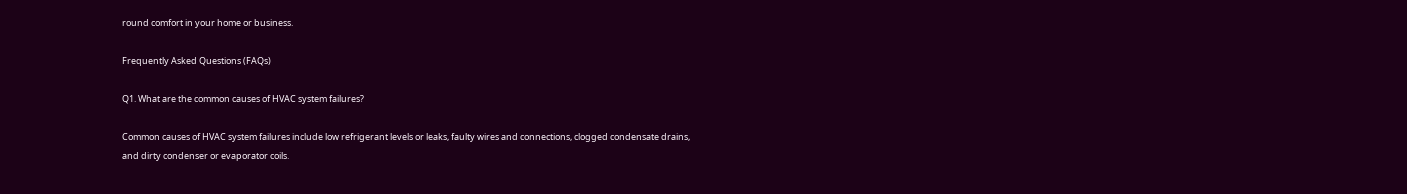round comfort in your home or business.

Frequently Asked Questions (FAQs)

Q1. What are the common causes of HVAC system failures?

Common causes of HVAC system failures include low refrigerant levels or leaks, faulty wires and connections, clogged condensate drains, and dirty condenser or evaporator coils.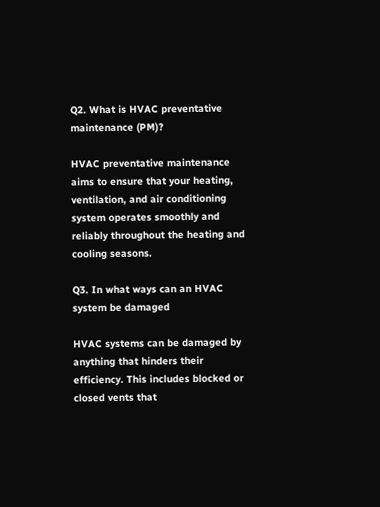Q2. What is HVAC preventative maintenance (PM)?

HVAC preventative maintenance aims to ensure that your heating, ventilation, and air conditioning system operates smoothly and reliably throughout the heating and cooling seasons.

Q3. In what ways can an HVAC system be damaged

HVAC systems can be damaged by anything that hinders their efficiency. This includes blocked or closed vents that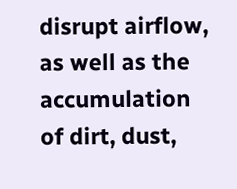disrupt airflow, as well as the accumulation of dirt, dust,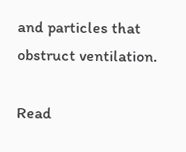and particles that obstruct ventilation.

Read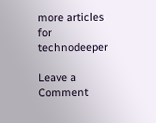more articles for technodeeper

Leave a Comment